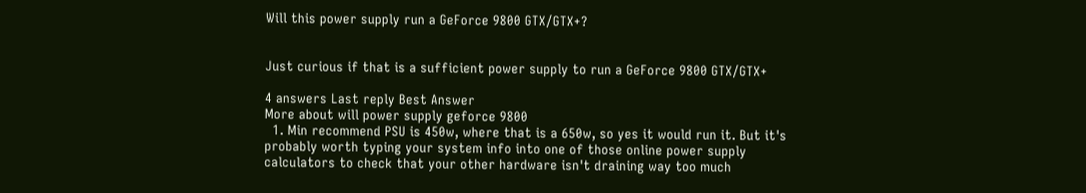Will this power supply run a GeForce 9800 GTX/GTX+?


Just curious if that is a sufficient power supply to run a GeForce 9800 GTX/GTX+

4 answers Last reply Best Answer
More about will power supply geforce 9800
  1. Min recommend PSU is 450w, where that is a 650w, so yes it would run it. But it's probably worth typing your system info into one of those online power supply calculators to check that your other hardware isn't draining way too much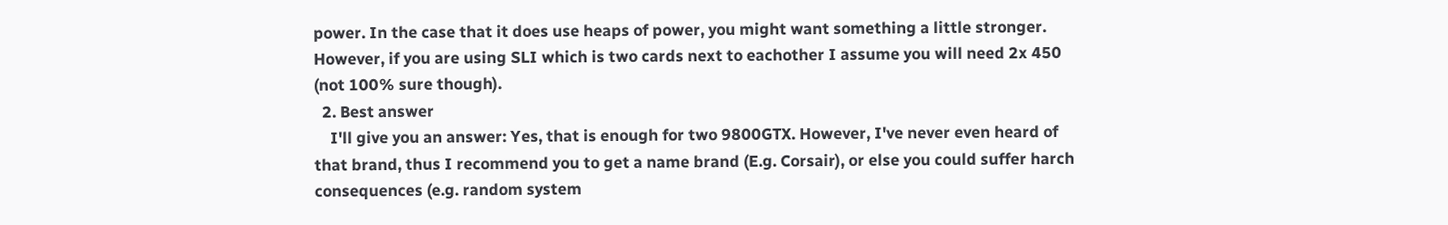power. In the case that it does use heaps of power, you might want something a little stronger. However, if you are using SLI which is two cards next to eachother I assume you will need 2x 450 (not 100% sure though).
  2. Best answer
    I'll give you an answer: Yes, that is enough for two 9800GTX. However, I've never even heard of that brand, thus I recommend you to get a name brand (E.g. Corsair), or else you could suffer harch consequences (e.g. random system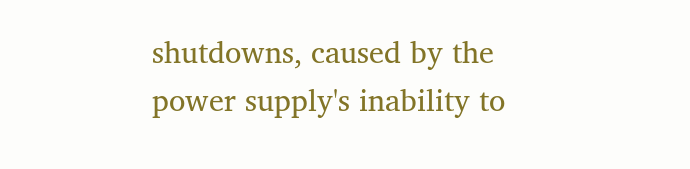shutdowns, caused by the power supply's inability to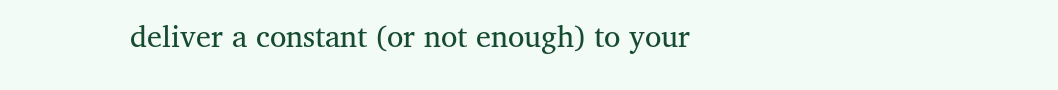deliver a constant (or not enough) to your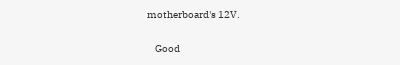motherboard's 12V.

    Good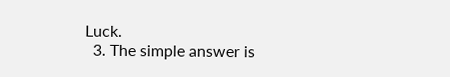Luck.
  3. The simple answer is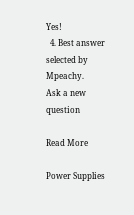Yes!
  4. Best answer selected by Mpeachy.
Ask a new question

Read More

Power Supplies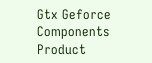Gtx Geforce Components Product